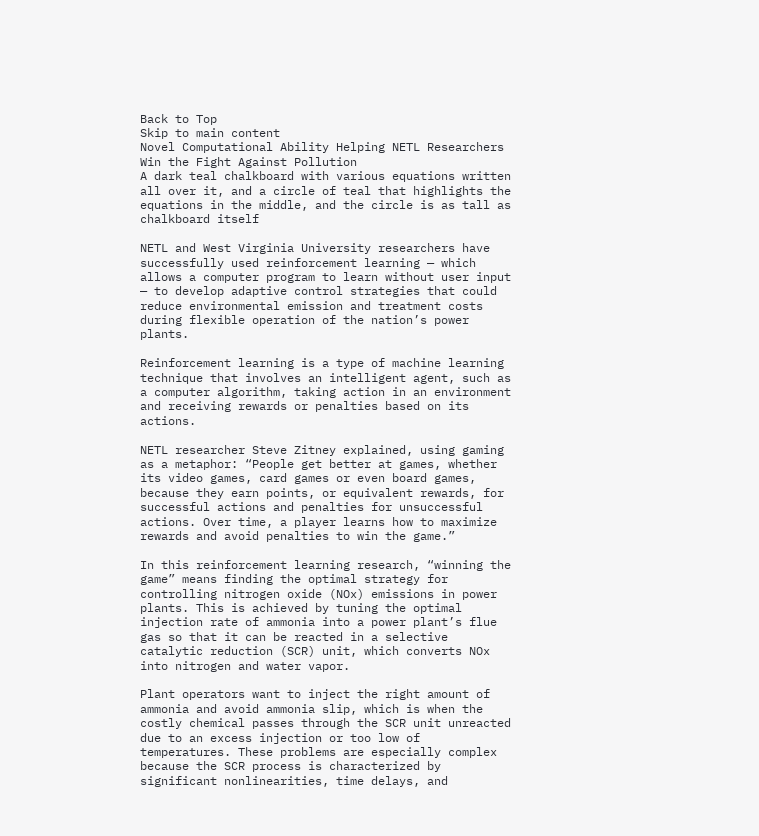Back to Top
Skip to main content
Novel Computational Ability Helping NETL Researchers Win the Fight Against Pollution
A dark teal chalkboard with various equations written all over it, and a circle of teal that highlights the equations in the middle, and the circle is as tall as chalkboard itself

NETL and West Virginia University researchers have successfully used reinforcement learning — which allows a computer program to learn without user input — to develop adaptive control strategies that could reduce environmental emission and treatment costs during flexible operation of the nation’s power plants.

Reinforcement learning is a type of machine learning technique that involves an intelligent agent, such as a computer algorithm, taking action in an environment and receiving rewards or penalties based on its actions.

NETL researcher Steve Zitney explained, using gaming as a metaphor: “People get better at games, whether its video games, card games or even board games, because they earn points, or equivalent rewards, for successful actions and penalties for unsuccessful actions. Over time, a player learns how to maximize rewards and avoid penalties to win the game.”

In this reinforcement learning research, “winning the game” means finding the optimal strategy for controlling nitrogen oxide (NOx) emissions in power plants. This is achieved by tuning the optimal injection rate of ammonia into a power plant’s flue gas so that it can be reacted in a selective catalytic reduction (SCR) unit, which converts NOx into nitrogen and water vapor.

Plant operators want to inject the right amount of ammonia and avoid ammonia slip, which is when the costly chemical passes through the SCR unit unreacted due to an excess injection or too low of temperatures. These problems are especially complex because the SCR process is characterized by significant nonlinearities, time delays, and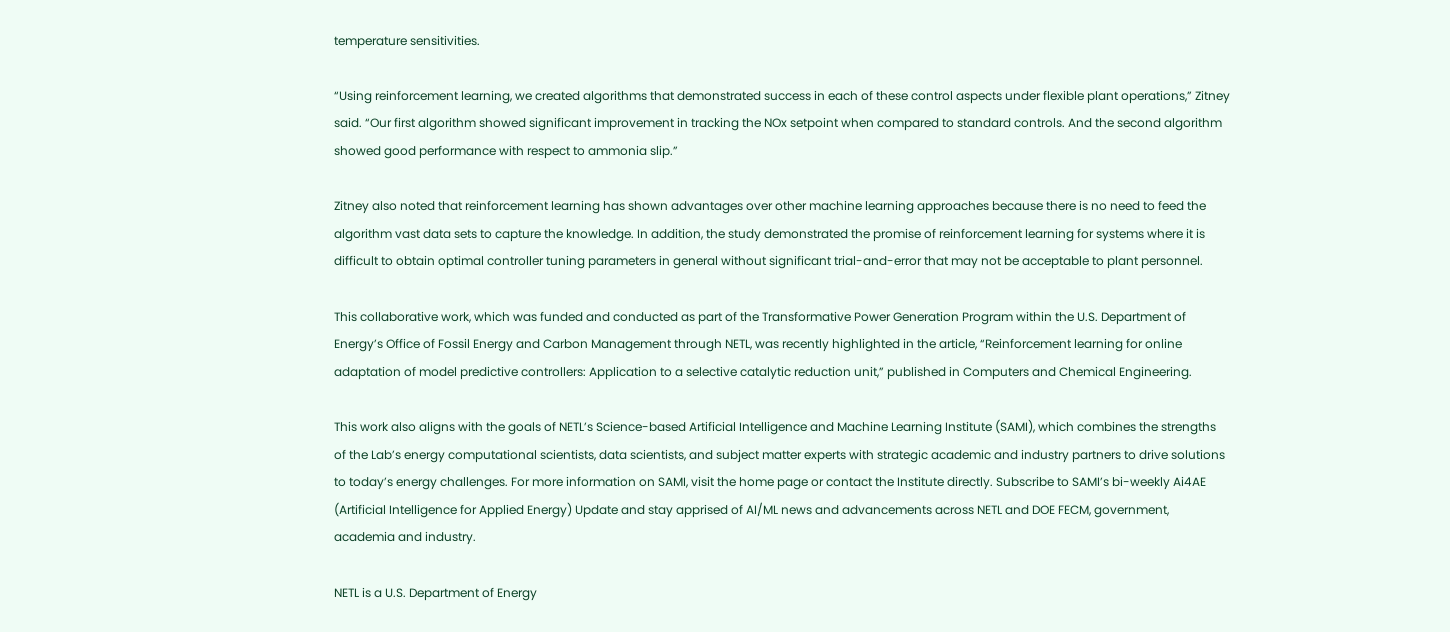temperature sensitivities.

“Using reinforcement learning, we created algorithms that demonstrated success in each of these control aspects under flexible plant operations,” Zitney said. “Our first algorithm showed significant improvement in tracking the NOx setpoint when compared to standard controls. And the second algorithm showed good performance with respect to ammonia slip.”

Zitney also noted that reinforcement learning has shown advantages over other machine learning approaches because there is no need to feed the algorithm vast data sets to capture the knowledge. In addition, the study demonstrated the promise of reinforcement learning for systems where it is difficult to obtain optimal controller tuning parameters in general without significant trial-and-error that may not be acceptable to plant personnel.

This collaborative work, which was funded and conducted as part of the Transformative Power Generation Program within the U.S. Department of Energy’s Office of Fossil Energy and Carbon Management through NETL, was recently highlighted in the article, “Reinforcement learning for online adaptation of model predictive controllers: Application to a selective catalytic reduction unit,” published in Computers and Chemical Engineering.

This work also aligns with the goals of NETL’s Science-based Artificial Intelligence and Machine Learning Institute (SAMI), which combines the strengths of the Lab’s energy computational scientists, data scientists, and subject matter experts with strategic academic and industry partners to drive solutions to today’s energy challenges. For more information on SAMI, visit the home page or contact the Institute directly. Subscribe to SAMI’s bi-weekly Ai4AE (Artificial Intelligence for Applied Energy) Update and stay apprised of AI/ML news and advancements across NETL and DOE FECM, government, academia and industry.

NETL is a U.S. Department of Energy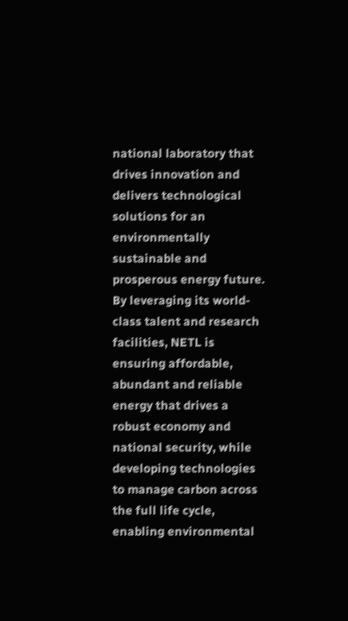national laboratory that drives innovation and delivers technological solutions for an environmentally sustainable and prosperous energy future. By leveraging its world-class talent and research facilities, NETL is ensuring affordable, abundant and reliable energy that drives a robust economy and national security, while developing technologies to manage carbon across the full life cycle, enabling environmental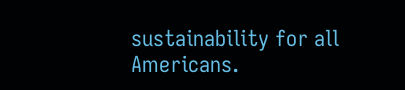sustainability for all Americans.